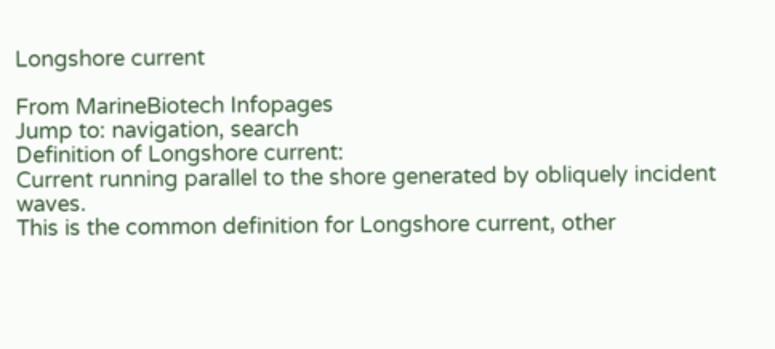Longshore current

From MarineBiotech Infopages
Jump to: navigation, search
Definition of Longshore current:
Current running parallel to the shore generated by obliquely incident waves.
This is the common definition for Longshore current, other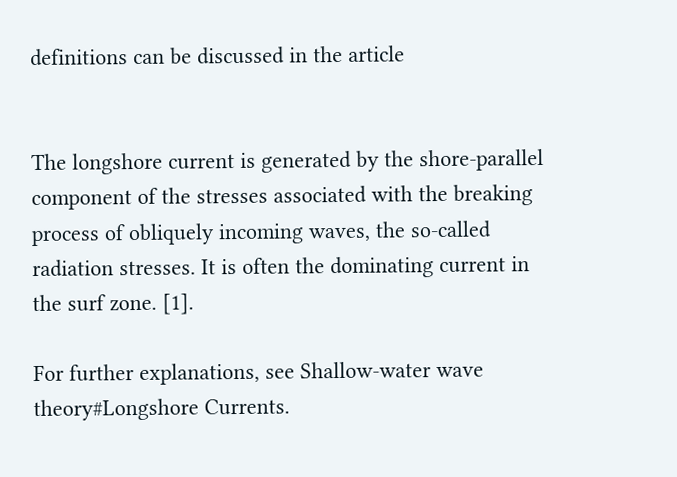definitions can be discussed in the article


The longshore current is generated by the shore-parallel component of the stresses associated with the breaking process of obliquely incoming waves, the so-called radiation stresses. It is often the dominating current in the surf zone. [1].

For further explanations, see Shallow-water wave theory#Longshore Currents.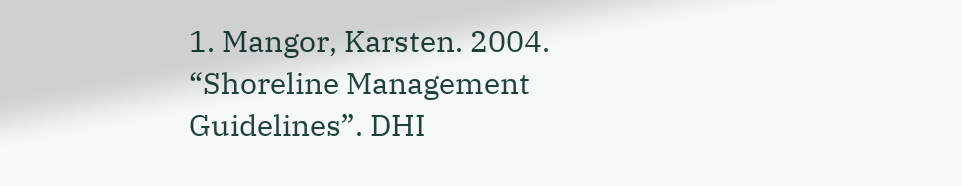1. Mangor, Karsten. 2004. “Shoreline Management Guidelines”. DHI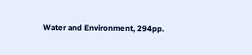Water and Environment, 294pp.